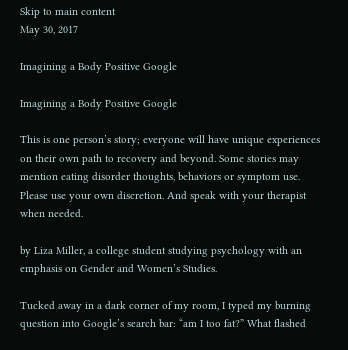Skip to main content
May 30, 2017

Imagining a Body Positive Google

Imagining a Body Positive Google

This is one person’s story; everyone will have unique experiences on their own path to recovery and beyond. Some stories may mention eating disorder thoughts, behaviors or symptom use. Please use your own discretion. And speak with your therapist when needed.

by Liza Miller, a college student studying psychology with an emphasis on Gender and Women’s Studies.

Tucked away in a dark corner of my room, I typed my burning question into Google’s search bar: “am I too fat?” What flashed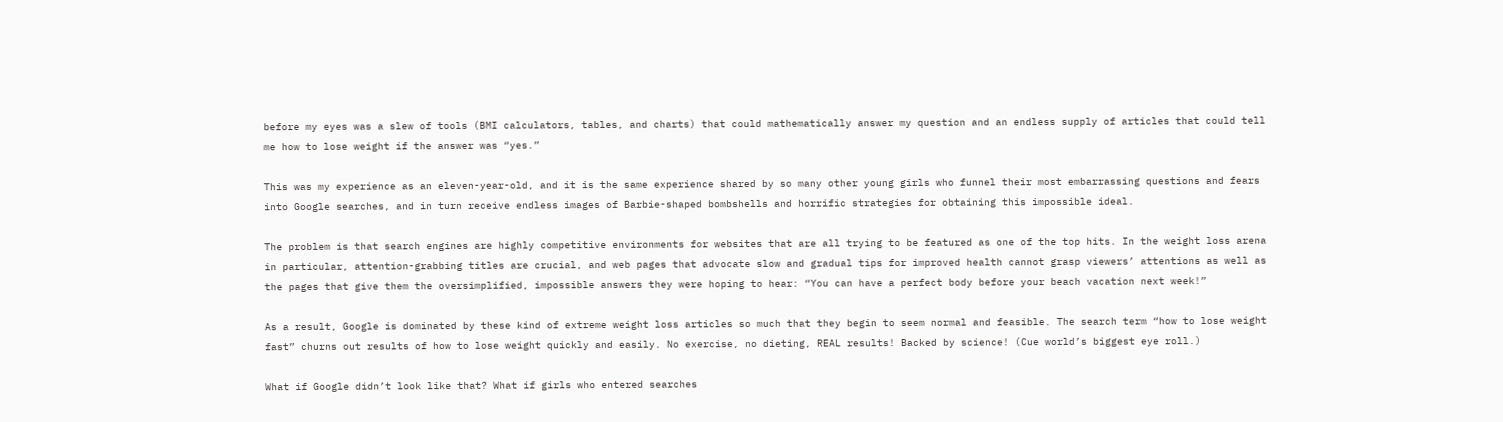before my eyes was a slew of tools (BMI calculators, tables, and charts) that could mathematically answer my question and an endless supply of articles that could tell me how to lose weight if the answer was “yes.”

This was my experience as an eleven-year-old, and it is the same experience shared by so many other young girls who funnel their most embarrassing questions and fears into Google searches, and in turn receive endless images of Barbie-shaped bombshells and horrific strategies for obtaining this impossible ideal.

The problem is that search engines are highly competitive environments for websites that are all trying to be featured as one of the top hits. In the weight loss arena in particular, attention-grabbing titles are crucial, and web pages that advocate slow and gradual tips for improved health cannot grasp viewers’ attentions as well as the pages that give them the oversimplified, impossible answers they were hoping to hear: “You can have a perfect body before your beach vacation next week!”

As a result, Google is dominated by these kind of extreme weight loss articles so much that they begin to seem normal and feasible. The search term “how to lose weight fast” churns out results of how to lose weight quickly and easily. No exercise, no dieting, REAL results! Backed by science! (Cue world’s biggest eye roll.)

What if Google didn’t look like that? What if girls who entered searches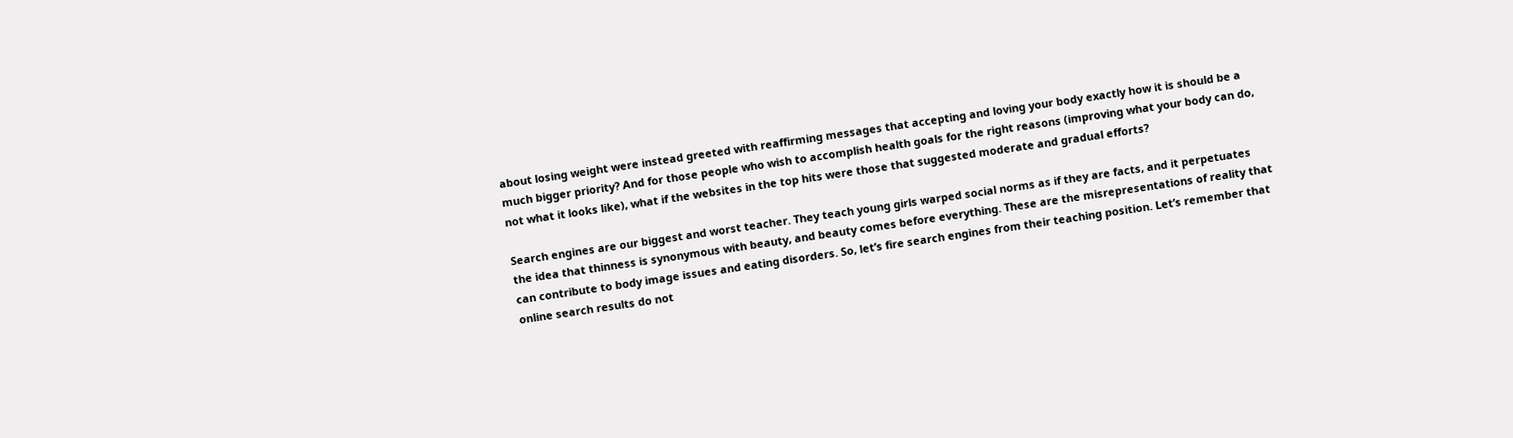about losing weight were instead greeted with reaffirming messages that accepting and loving your body exactly how it is should be a much bigger priority? And for those people who wish to accomplish health goals for the right reasons (improving what your body can do, not what it looks like), what if the websites in the top hits were those that suggested moderate and gradual efforts?

Search engines are our biggest and worst teacher. They teach young girls warped social norms as if they are facts, and it perpetuates the idea that thinness is synonymous with beauty, and beauty comes before everything. These are the misrepresentations of reality that can contribute to body image issues and eating disorders. So, let’s fire search engines from their teaching position. Let’s remember that online search results do not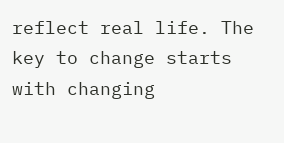reflect real life. The key to change starts with changing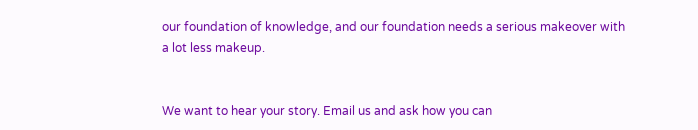our foundation of knowledge, and our foundation needs a serious makeover with a lot less makeup.


We want to hear your story. Email us and ask how you can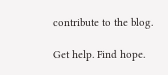contribute to the blog.

Get help. Find hope.